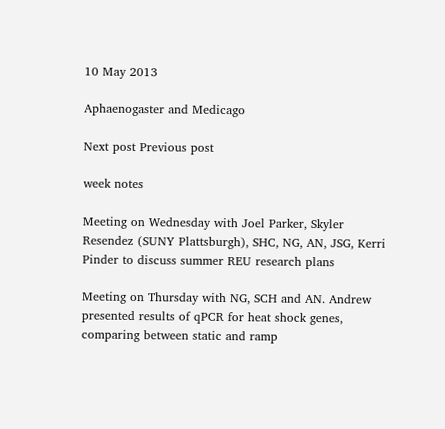10 May 2013

Aphaenogaster and Medicago

Next post Previous post

week notes

Meeting on Wednesday with Joel Parker, Skyler Resendez (SUNY Plattsburgh), SHC, NG, AN, JSG, Kerri Pinder to discuss summer REU research plans

Meeting on Thursday with NG, SCH and AN. Andrew presented results of qPCR for heat shock genes, comparing between static and ramp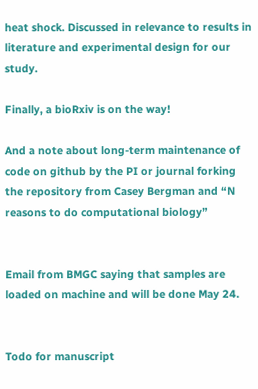heat shock. Discussed in relevance to results in literature and experimental design for our study.

Finally, a bioRxiv is on the way!

And a note about long-term maintenance of code on github by the PI or journal forking the repository from Casey Bergman and “N reasons to do computational biology”


Email from BMGC saying that samples are loaded on machine and will be done May 24.


Todo for manuscript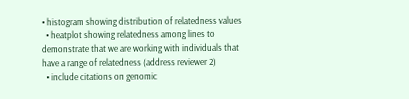• histogram showing distribution of relatedness values
  • heatplot showing relatedness among lines to demonstrate that we are working with individuals that have a range of relatedness (address reviewer 2)
  • include citations on genomic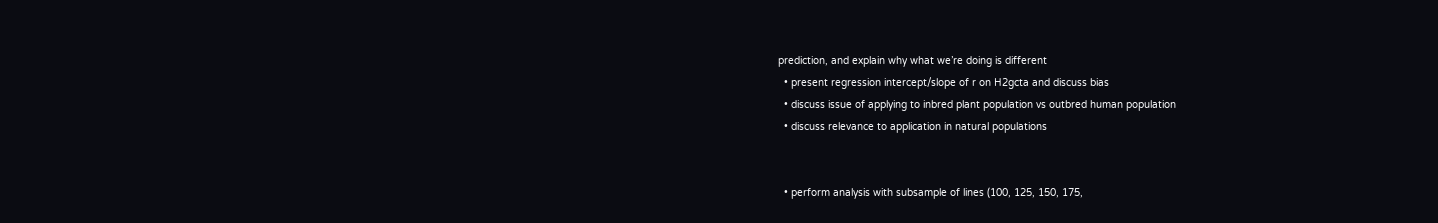prediction, and explain why what we’re doing is different
  • present regression intercept/slope of r on H2gcta and discuss bias
  • discuss issue of applying to inbred plant population vs outbred human population
  • discuss relevance to application in natural populations


  • perform analysis with subsample of lines (100, 125, 150, 175,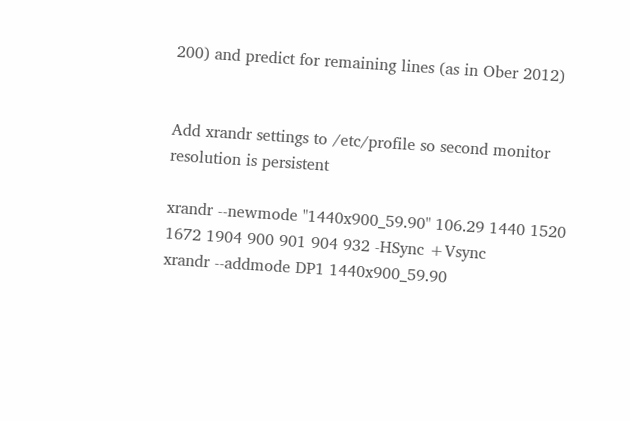200) and predict for remaining lines (as in Ober 2012)


Add xrandr settings to /etc/profile so second monitor resolution is persistent

xrandr --newmode "1440x900_59.90" 106.29 1440 1520 1672 1904 900 901 904 932 -HSync +Vsync
xrandr --addmode DP1 1440x900_59.90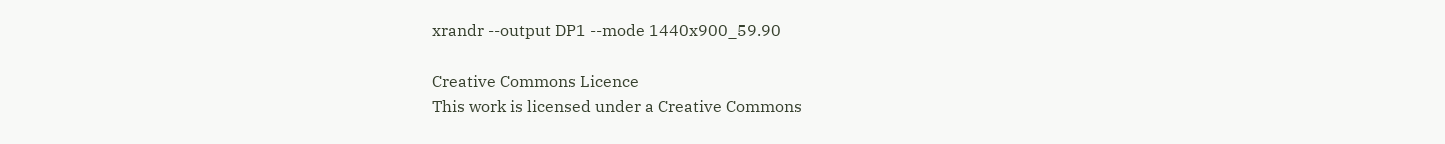xrandr --output DP1 --mode 1440x900_59.90

Creative Commons Licence
This work is licensed under a Creative Commons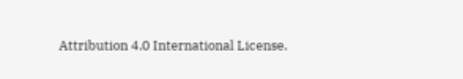Attribution 4.0 International License.